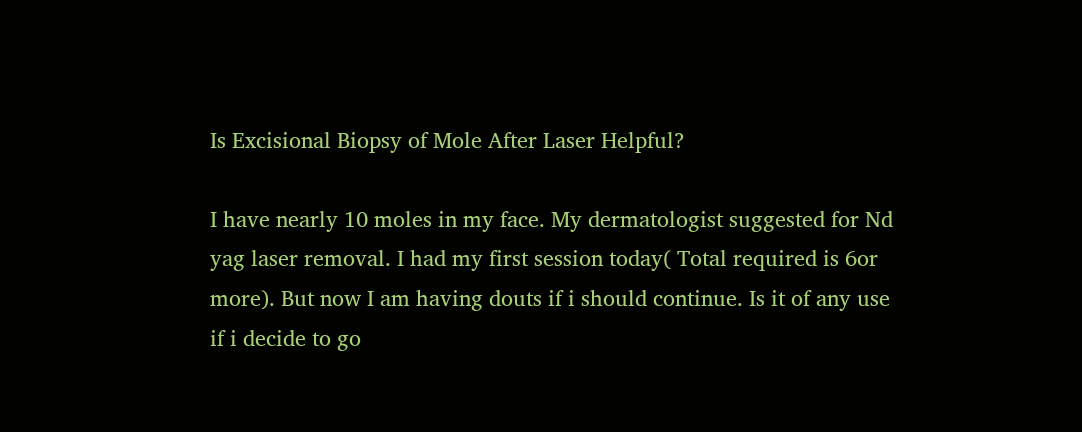Is Excisional Biopsy of Mole After Laser Helpful?

I have nearly 10 moles in my face. My dermatologist suggested for Nd yag laser removal. I had my first session today( Total required is 6or more). But now I am having douts if i should continue. Is it of any use if i decide to go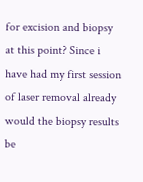for excision and biopsy at this point? Since i have had my first session of laser removal already would the biopsy results be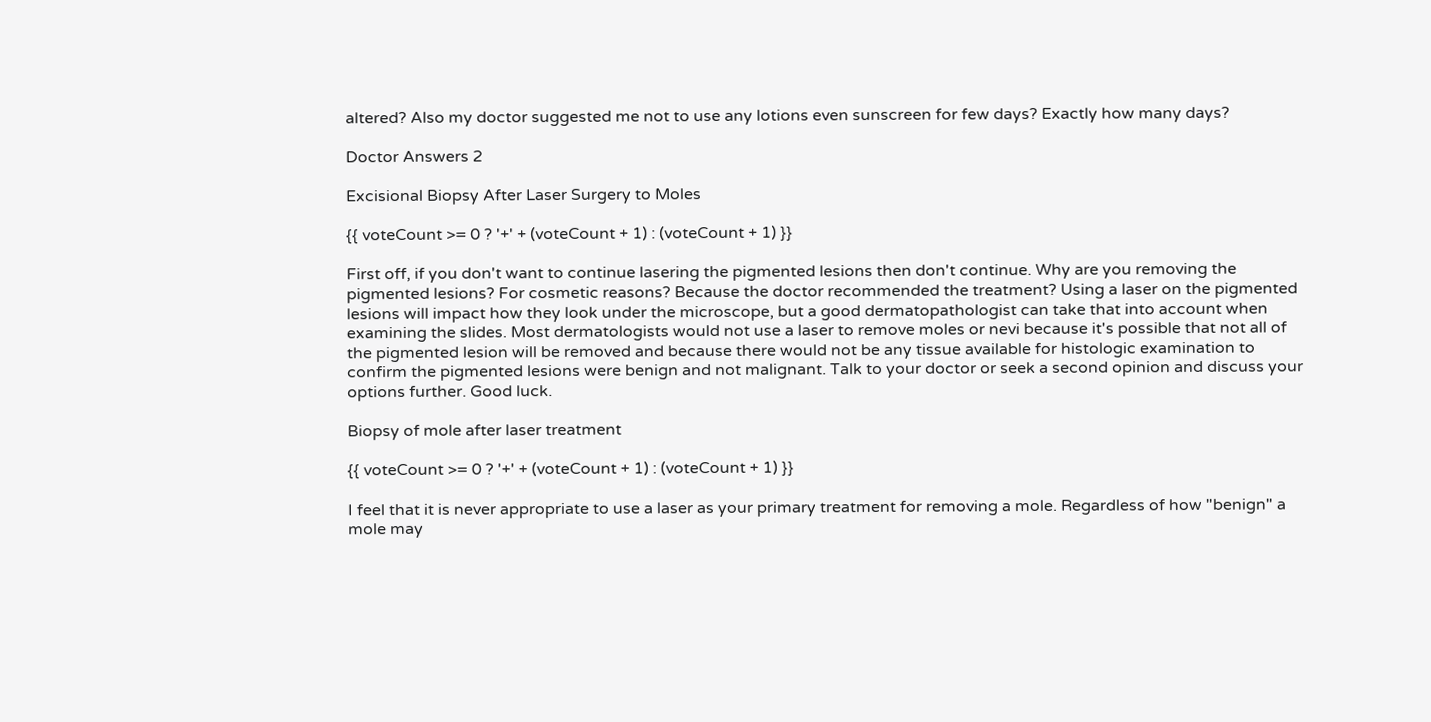altered? Also my doctor suggested me not to use any lotions even sunscreen for few days? Exactly how many days?

Doctor Answers 2

Excisional Biopsy After Laser Surgery to Moles

{{ voteCount >= 0 ? '+' + (voteCount + 1) : (voteCount + 1) }}

First off, if you don't want to continue lasering the pigmented lesions then don't continue. Why are you removing the pigmented lesions? For cosmetic reasons? Because the doctor recommended the treatment? Using a laser on the pigmented lesions will impact how they look under the microscope, but a good dermatopathologist can take that into account when examining the slides. Most dermatologists would not use a laser to remove moles or nevi because it's possible that not all of the pigmented lesion will be removed and because there would not be any tissue available for histologic examination to confirm the pigmented lesions were benign and not malignant. Talk to your doctor or seek a second opinion and discuss your options further. Good luck.

Biopsy of mole after laser treatment

{{ voteCount >= 0 ? '+' + (voteCount + 1) : (voteCount + 1) }}

I feel that it is never appropriate to use a laser as your primary treatment for removing a mole. Regardless of how "benign" a mole may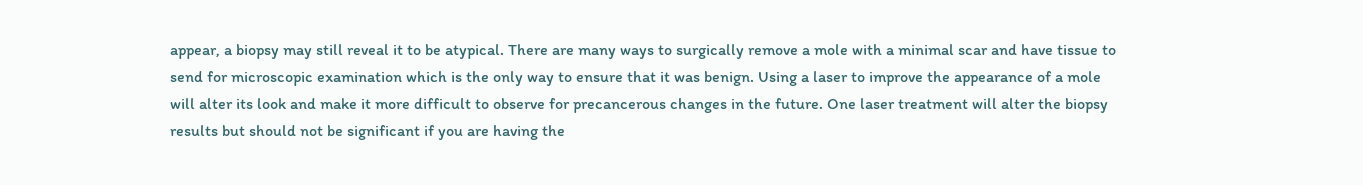appear, a biopsy may still reveal it to be atypical. There are many ways to surgically remove a mole with a minimal scar and have tissue to send for microscopic examination which is the only way to ensure that it was benign. Using a laser to improve the appearance of a mole will alter its look and make it more difficult to observe for precancerous changes in the future. One laser treatment will alter the biopsy results but should not be significant if you are having the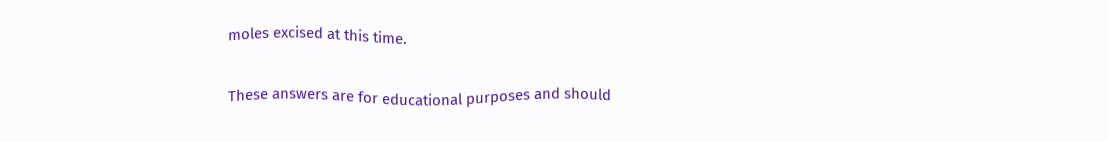moles excised at this time.

These answers are for educational purposes and should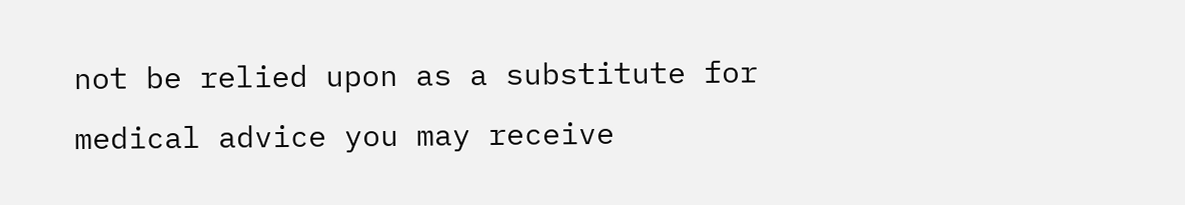not be relied upon as a substitute for medical advice you may receive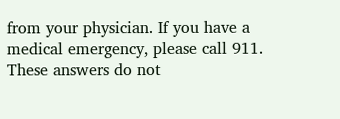from your physician. If you have a medical emergency, please call 911. These answers do not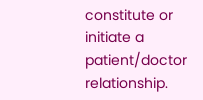constitute or initiate a patient/doctor relationship.